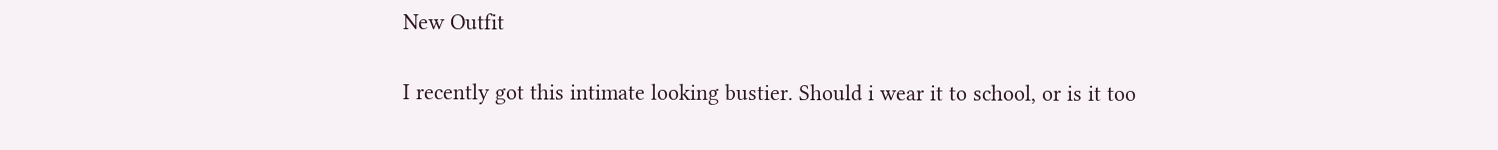New Outfit

I recently got this intimate looking bustier. Should i wear it to school, or is it too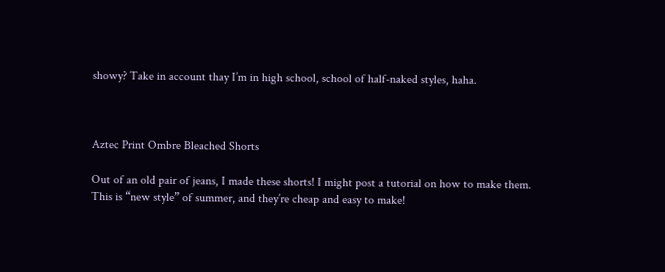showy? Take in account thay I’m in high school, school of half-naked styles, haha.



Aztec Print Ombre Bleached Shorts

Out of an old pair of jeans, I made these shorts! I might post a tutorial on how to make them. This is “new style” of summer, and they’re cheap and easy to make!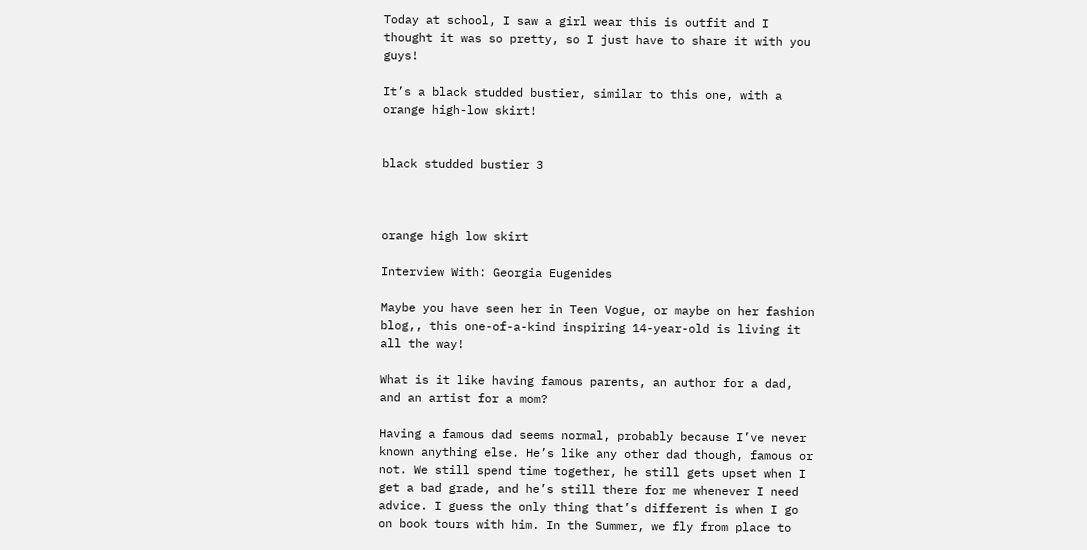Today at school, I saw a girl wear this is outfit and I thought it was so pretty, so I just have to share it with you guys!

It’s a black studded bustier, similar to this one, with a orange high-low skirt!


black studded bustier 3



orange high low skirt

Interview With: Georgia Eugenides

Maybe you have seen her in Teen Vogue, or maybe on her fashion blog,, this one-of-a-kind inspiring 14-year-old is living it all the way!

What is it like having famous parents, an author for a dad, and an artist for a mom?

Having a famous dad seems normal, probably because I’ve never known anything else. He’s like any other dad though, famous or not. We still spend time together, he still gets upset when I get a bad grade, and he’s still there for me whenever I need advice. I guess the only thing that’s different is when I go on book tours with him. In the Summer, we fly from place to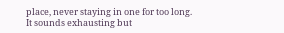place, never staying in one for too long. It sounds exhausting but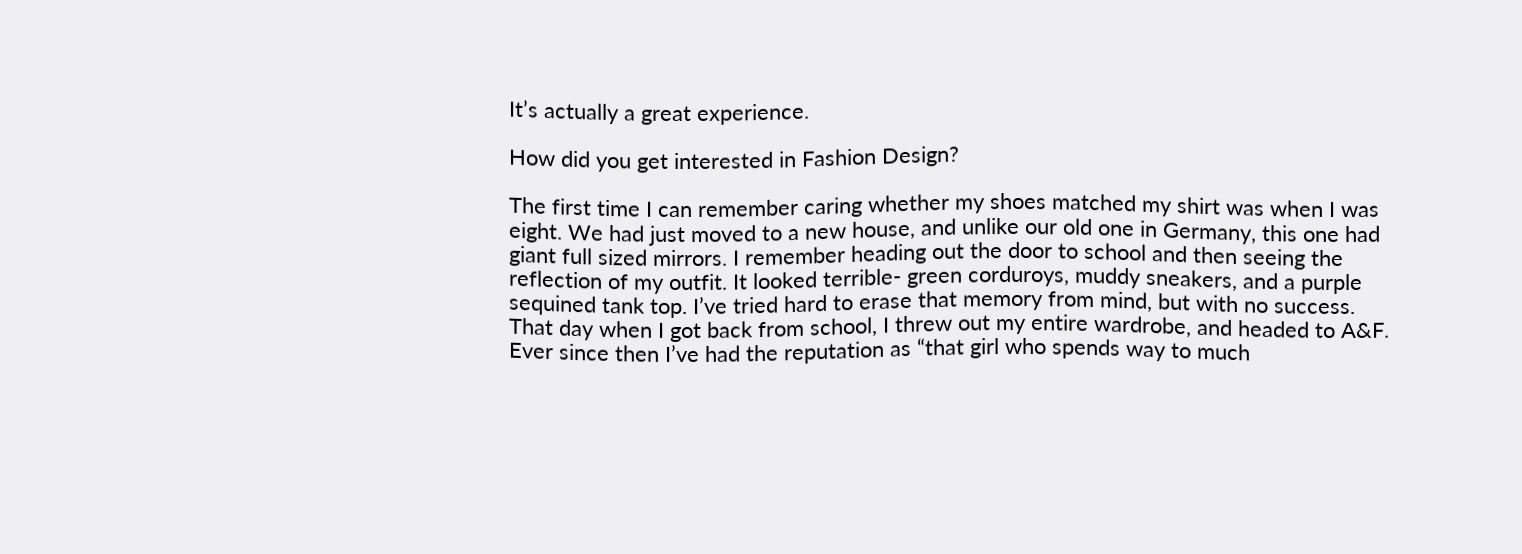It’s actually a great experience.

How did you get interested in Fashion Design?

The first time I can remember caring whether my shoes matched my shirt was when I was eight. We had just moved to a new house, and unlike our old one in Germany, this one had giant full sized mirrors. I remember heading out the door to school and then seeing the reflection of my outfit. It looked terrible- green corduroys, muddy sneakers, and a purple sequined tank top. I’ve tried hard to erase that memory from mind, but with no success. That day when I got back from school, I threw out my entire wardrobe, and headed to A&F. Ever since then I’ve had the reputation as “that girl who spends way to much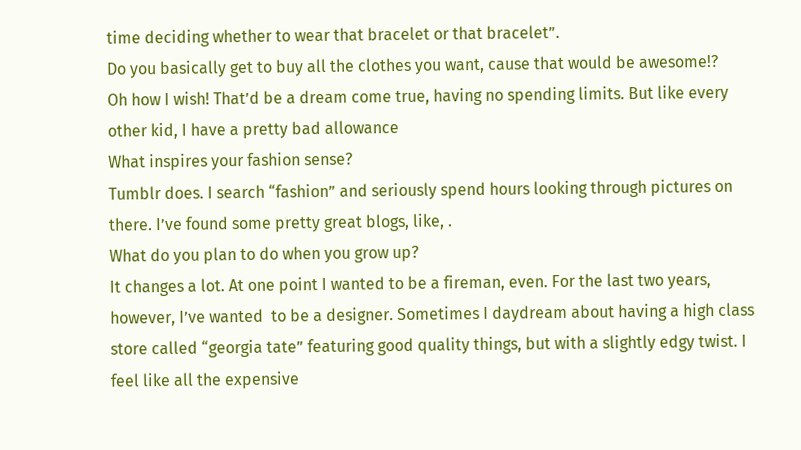time deciding whether to wear that bracelet or that bracelet”.
Do you basically get to buy all the clothes you want, cause that would be awesome!?
Oh how I wish! That’d be a dream come true, having no spending limits. But like every other kid, I have a pretty bad allowance
What inspires your fashion sense?
Tumblr does. I search “fashion” and seriously spend hours looking through pictures on there. I’ve found some pretty great blogs, like, .
What do you plan to do when you grow up?
It changes a lot. At one point I wanted to be a fireman, even. For the last two years, however, I’ve wanted  to be a designer. Sometimes I daydream about having a high class store called “georgia tate” featuring good quality things, but with a slightly edgy twist. I feel like all the expensive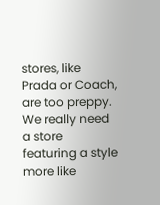stores, like Prada or Coach, are too preppy. We really need a store featuring a style more like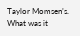Taylor Momsen’s.
What was it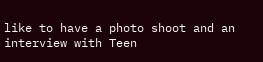like to have a photo shoot and an interview with Teen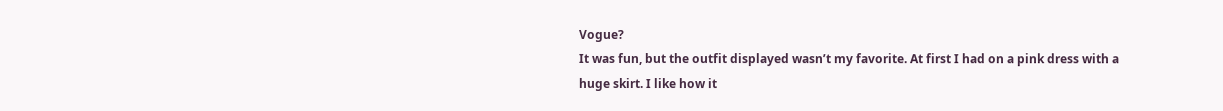Vogue?
It was fun, but the outfit displayed wasn’t my favorite. At first I had on a pink dress with a huge skirt. I like how it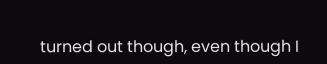turned out though, even though I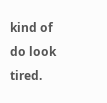kind of do look tired.